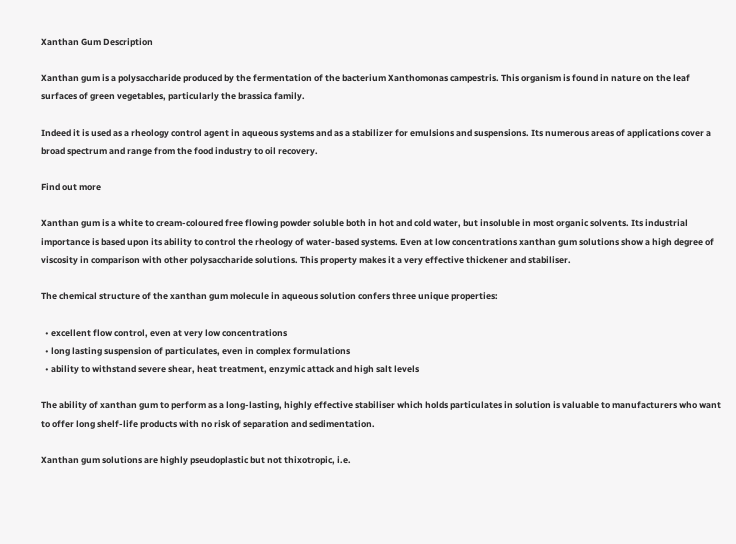Xanthan Gum Description

Xanthan gum is a polysaccharide produced by the fermentation of the bacterium Xanthomonas campestris. This organism is found in nature on the leaf surfaces of green vegetables, particularly the brassica family.

Indeed it is used as a rheology control agent in aqueous systems and as a stabilizer for emulsions and suspensions. Its numerous areas of applications cover a broad spectrum and range from the food industry to oil recovery.

Find out more

Xanthan gum is a white to cream-coloured free flowing powder soluble both in hot and cold water, but insoluble in most organic solvents. Its industrial importance is based upon its ability to control the rheology of water-based systems. Even at low concentrations xanthan gum solutions show a high degree of viscosity in comparison with other polysaccharide solutions. This property makes it a very effective thickener and stabiliser.

The chemical structure of the xanthan gum molecule in aqueous solution confers three unique properties:

  • excellent flow control, even at very low concentrations
  • long lasting suspension of particulates, even in complex formulations
  • ability to withstand severe shear, heat treatment, enzymic attack and high salt levels

The ability of xanthan gum to perform as a long-lasting, highly effective stabiliser which holds particulates in solution is valuable to manufacturers who want to offer long shelf-life products with no risk of separation and sedimentation.

Xanthan gum solutions are highly pseudoplastic but not thixotropic, i.e.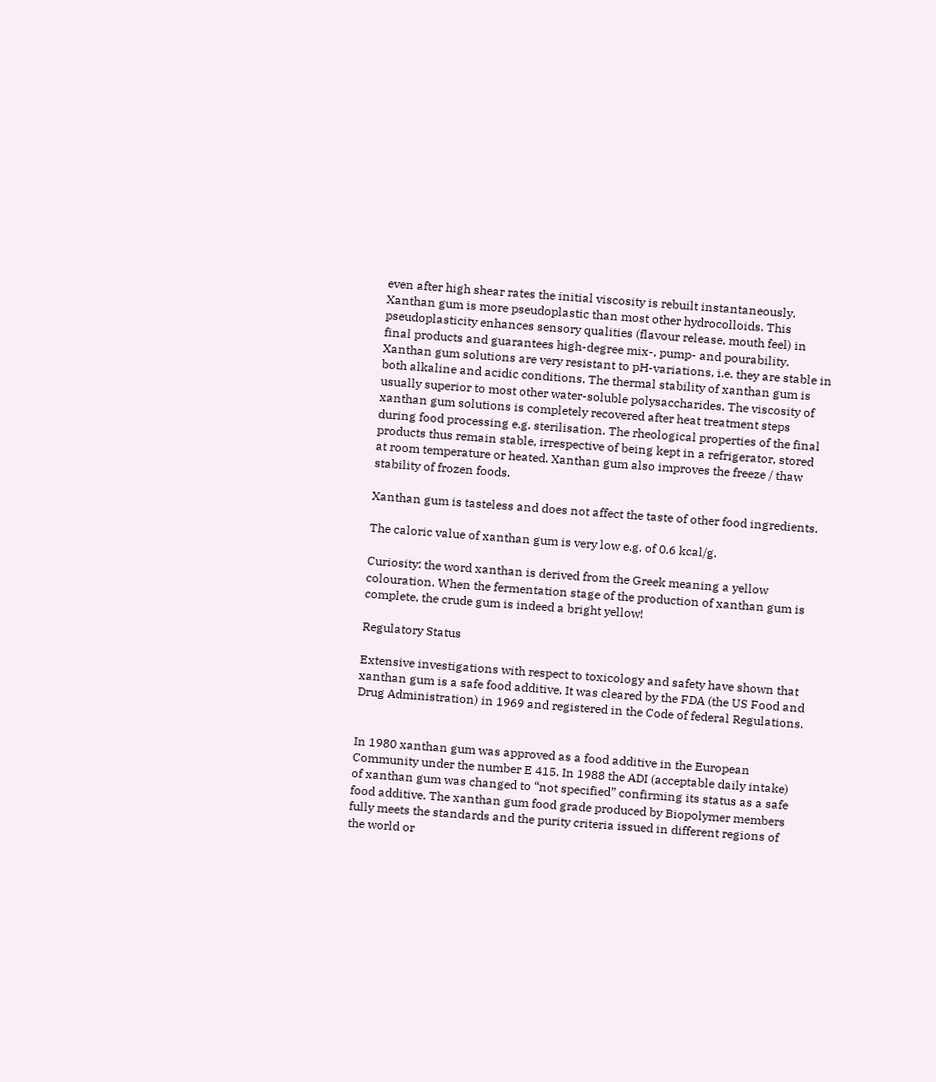even after high shear rates the initial viscosity is rebuilt instantaneously. Xanthan gum is more pseudoplastic than most other hydrocolloids. This pseudoplasticity enhances sensory qualities (flavour release, mouth feel) in final products and guarantees high-degree mix-, pump- and pourability. Xanthan gum solutions are very resistant to pH-variations, i.e. they are stable in both alkaline and acidic conditions. The thermal stability of xanthan gum is usually superior to most other water-soluble polysaccharides. The viscosity of xanthan gum solutions is completely recovered after heat treatment steps during food processing e.g. sterilisation. The rheological properties of the final products thus remain stable, irrespective of being kept in a refrigerator, stored at room temperature or heated. Xanthan gum also improves the freeze / thaw stability of frozen foods.

Xanthan gum is tasteless and does not affect the taste of other food ingredients.

The caloric value of xanthan gum is very low e.g. of 0.6 kcal/g.

Curiosity: the word xanthan is derived from the Greek meaning a yellow colouration. When the fermentation stage of the production of xanthan gum is complete, the crude gum is indeed a bright yellow!

Regulatory Status

Extensive investigations with respect to toxicology and safety have shown that xanthan gum is a safe food additive. It was cleared by the FDA (the US Food and Drug Administration) in 1969 and registered in the Code of federal Regulations.


In 1980 xanthan gum was approved as a food additive in the European Community under the number E 415. In 1988 the ADI (acceptable daily intake) of xanthan gum was changed to “not specified” confirming its status as a safe food additive. The xanthan gum food grade produced by Biopolymer members fully meets the standards and the purity criteria issued in different regions of the world or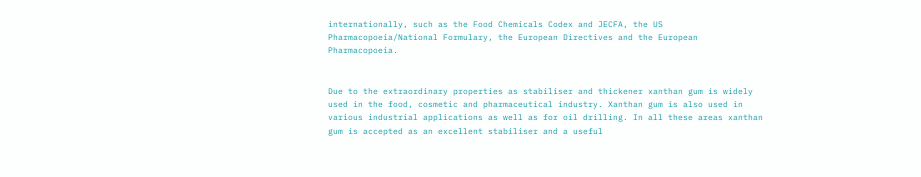internationally, such as the Food Chemicals Codex and JECFA, the US Pharmacopoeia/National Formulary, the European Directives and the European Pharmacopoeia.


Due to the extraordinary properties as stabiliser and thickener xanthan gum is widely used in the food, cosmetic and pharmaceutical industry. Xanthan gum is also used in various industrial applications as well as for oil drilling. In all these areas xanthan gum is accepted as an excellent stabiliser and a useful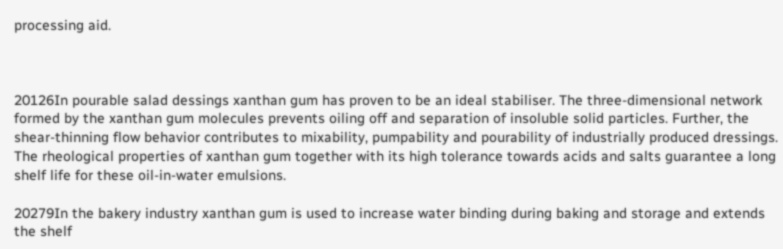processing aid.



20126In pourable salad dessings xanthan gum has proven to be an ideal stabiliser. The three-dimensional network formed by the xanthan gum molecules prevents oiling off and separation of insoluble solid particles. Further, the shear-thinning flow behavior contributes to mixability, pumpability and pourability of industrially produced dressings. The rheological properties of xanthan gum together with its high tolerance towards acids and salts guarantee a long shelf life for these oil-in-water emulsions.

20279In the bakery industry xanthan gum is used to increase water binding during baking and storage and extends the shelf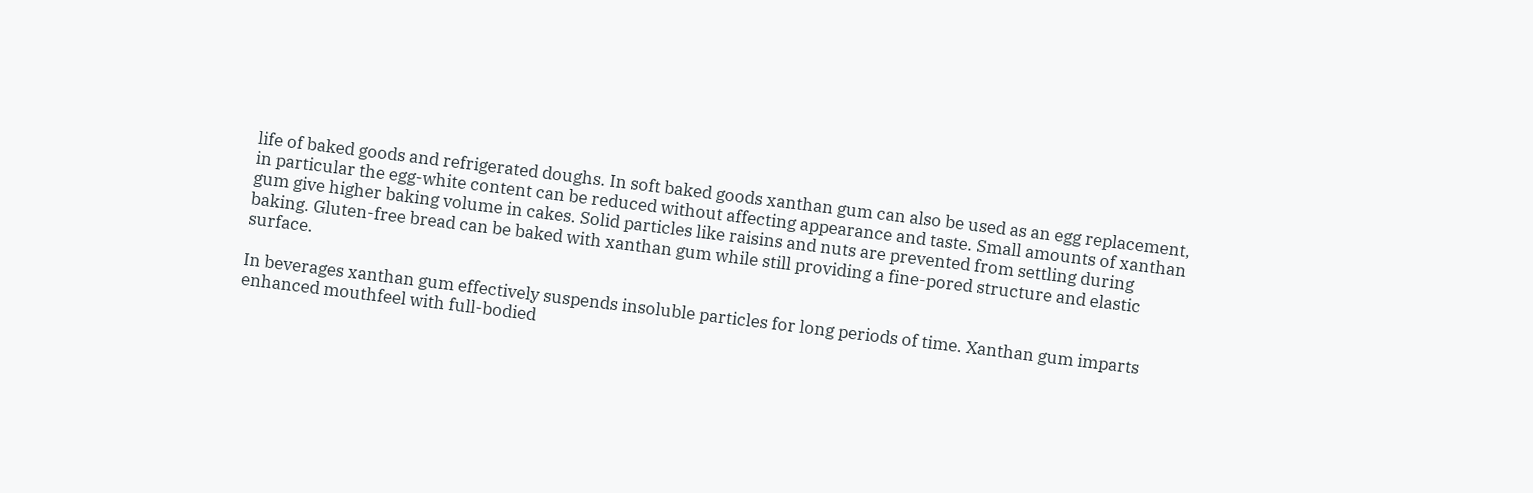life of baked goods and refrigerated doughs. In soft baked goods xanthan gum can also be used as an egg replacement, in particular the egg-white content can be reduced without affecting appearance and taste. Small amounts of xanthan gum give higher baking volume in cakes. Solid particles like raisins and nuts are prevented from settling during baking. Gluten-free bread can be baked with xanthan gum while still providing a fine-pored structure and elastic surface.

In beverages xanthan gum effectively suspends insoluble particles for long periods of time. Xanthan gum imparts enhanced mouthfeel with full-bodied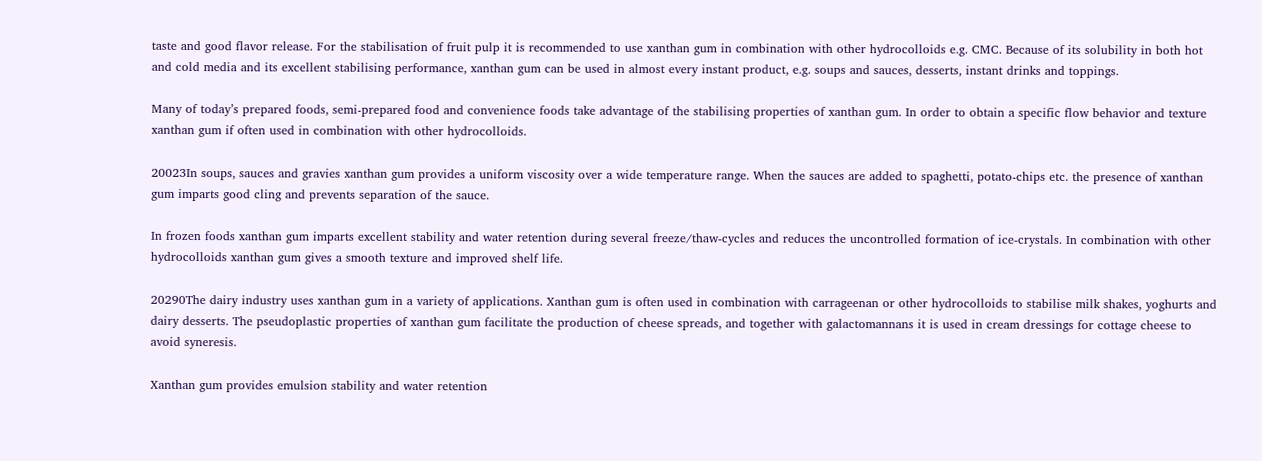taste and good flavor release. For the stabilisation of fruit pulp it is recommended to use xanthan gum in combination with other hydrocolloids e.g. CMC. Because of its solubility in both hot and cold media and its excellent stabilising performance, xanthan gum can be used in almost every instant product, e.g. soups and sauces, desserts, instant drinks and toppings.

Many of today’s prepared foods, semi-prepared food and convenience foods take advantage of the stabilising properties of xanthan gum. In order to obtain a specific flow behavior and texture xanthan gum if often used in combination with other hydrocolloids.

20023In soups, sauces and gravies xanthan gum provides a uniform viscosity over a wide temperature range. When the sauces are added to spaghetti, potato-chips etc. the presence of xanthan gum imparts good cling and prevents separation of the sauce.

In frozen foods xanthan gum imparts excellent stability and water retention during several freeze/thaw-cycles and reduces the uncontrolled formation of ice-crystals. In combination with other hydrocolloids xanthan gum gives a smooth texture and improved shelf life.

20290The dairy industry uses xanthan gum in a variety of applications. Xanthan gum is often used in combination with carrageenan or other hydrocolloids to stabilise milk shakes, yoghurts and dairy desserts. The pseudoplastic properties of xanthan gum facilitate the production of cheese spreads, and together with galactomannans it is used in cream dressings for cottage cheese to avoid syneresis.

Xanthan gum provides emulsion stability and water retention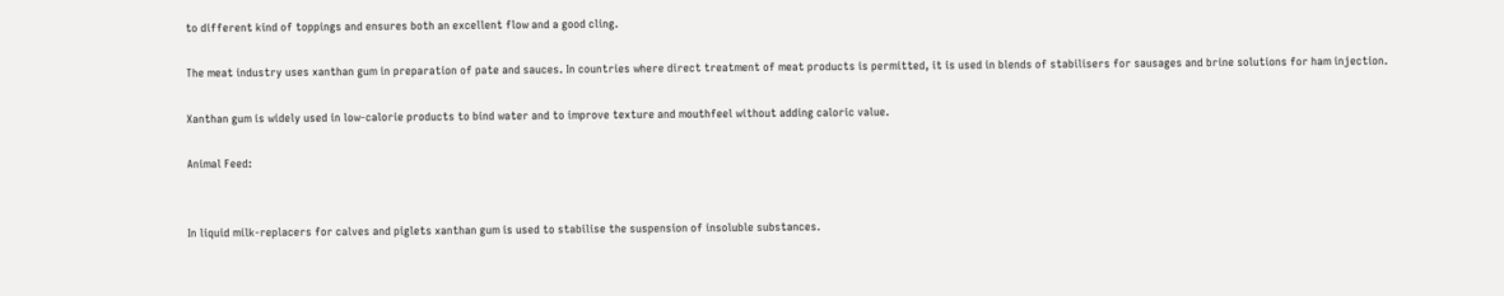to different kind of toppings and ensures both an excellent flow and a good cling.

The meat industry uses xanthan gum in preparation of pate and sauces. In countries where direct treatment of meat products is permitted, it is used in blends of stabilisers for sausages and brine solutions for ham injection.

Xanthan gum is widely used in low-calorie products to bind water and to improve texture and mouthfeel without adding caloric value.

Animal Feed:


In liquid milk-replacers for calves and piglets xanthan gum is used to stabilise the suspension of insoluble substances.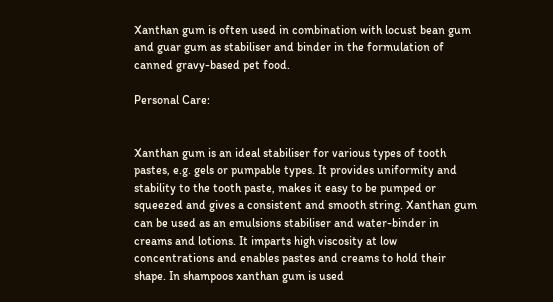Xanthan gum is often used in combination with locust bean gum and guar gum as stabiliser and binder in the formulation of canned gravy-based pet food.

Personal Care:


Xanthan gum is an ideal stabiliser for various types of tooth pastes, e.g. gels or pumpable types. It provides uniformity and stability to the tooth paste, makes it easy to be pumped or squeezed and gives a consistent and smooth string. Xanthan gum can be used as an emulsions stabiliser and water-binder in creams and lotions. It imparts high viscosity at low concentrations and enables pastes and creams to hold their shape. In shampoos xanthan gum is used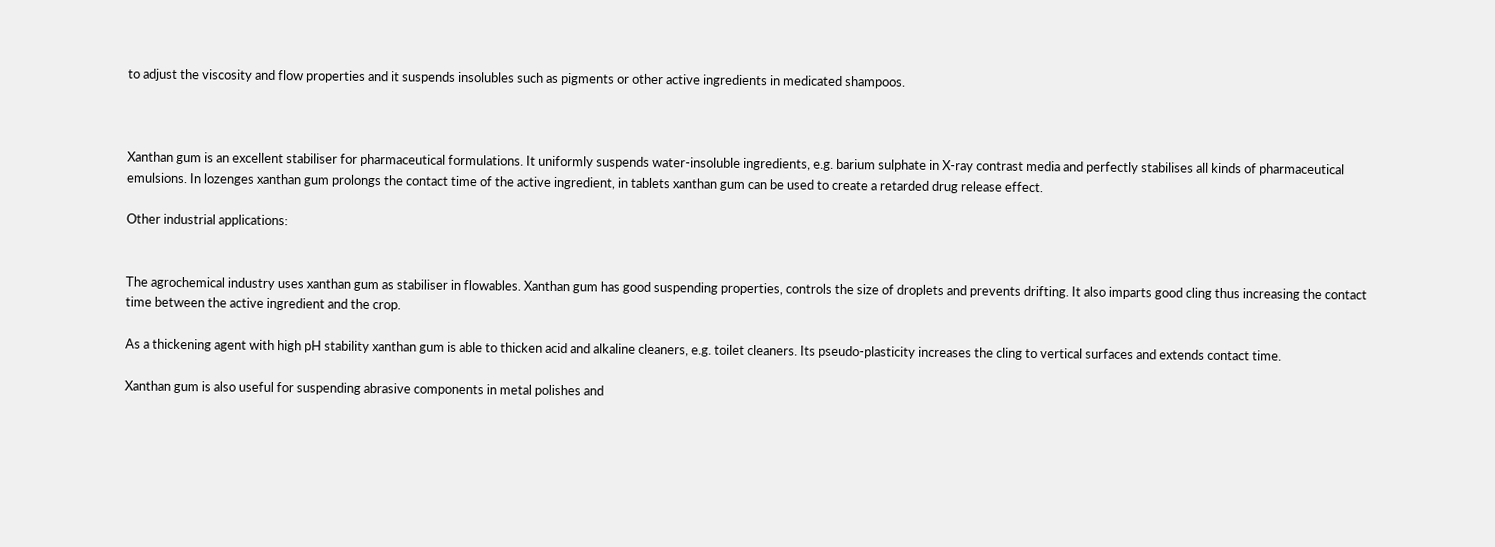to adjust the viscosity and flow properties and it suspends insolubles such as pigments or other active ingredients in medicated shampoos.



Xanthan gum is an excellent stabiliser for pharmaceutical formulations. It uniformly suspends water-insoluble ingredients, e.g. barium sulphate in X-ray contrast media and perfectly stabilises all kinds of pharmaceutical emulsions. In lozenges xanthan gum prolongs the contact time of the active ingredient, in tablets xanthan gum can be used to create a retarded drug release effect.

Other industrial applications:


The agrochemical industry uses xanthan gum as stabiliser in flowables. Xanthan gum has good suspending properties, controls the size of droplets and prevents drifting. It also imparts good cling thus increasing the contact time between the active ingredient and the crop.

As a thickening agent with high pH stability xanthan gum is able to thicken acid and alkaline cleaners, e.g. toilet cleaners. Its pseudo-plasticity increases the cling to vertical surfaces and extends contact time.

Xanthan gum is also useful for suspending abrasive components in metal polishes and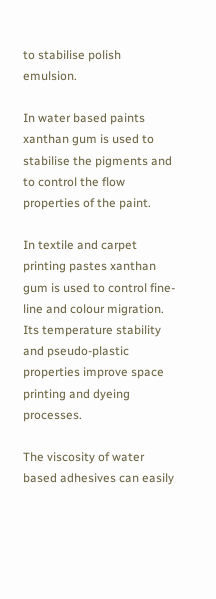to stabilise polish emulsion.

In water based paints xanthan gum is used to stabilise the pigments and to control the flow properties of the paint.

In textile and carpet printing pastes xanthan gum is used to control fine-line and colour migration. Its temperature stability and pseudo-plastic properties improve space printing and dyeing processes.

The viscosity of water based adhesives can easily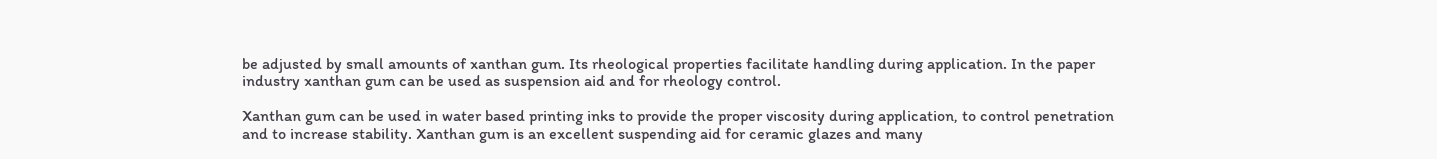be adjusted by small amounts of xanthan gum. Its rheological properties facilitate handling during application. In the paper industry xanthan gum can be used as suspension aid and for rheology control.

Xanthan gum can be used in water based printing inks to provide the proper viscosity during application, to control penetration and to increase stability. Xanthan gum is an excellent suspending aid for ceramic glazes and many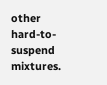other hard-to-suspend mixtures.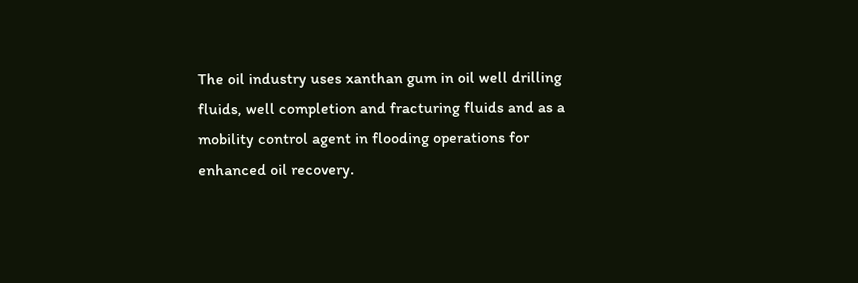The oil industry uses xanthan gum in oil well drilling fluids, well completion and fracturing fluids and as a mobility control agent in flooding operations for enhanced oil recovery.